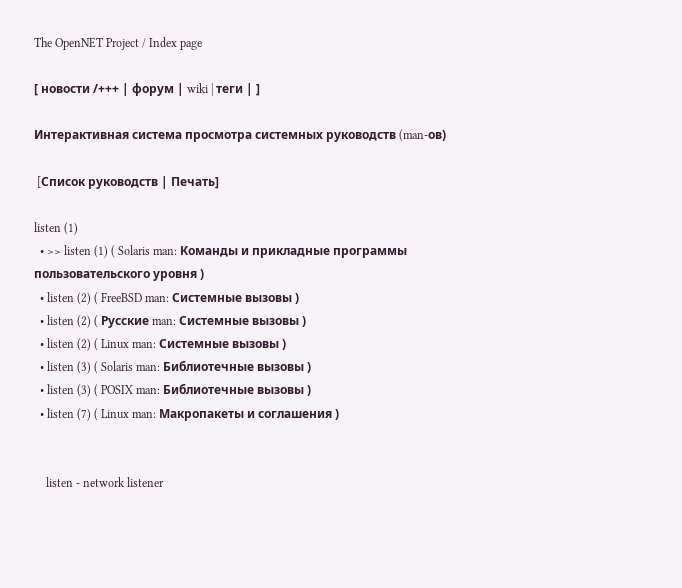The OpenNET Project / Index page

[ новости /+++ | форум | wiki | теги | ]

Интерактивная система просмотра системных руководств (man-ов)

 [Cписок руководств | Печать]

listen (1)
  • >> listen (1) ( Solaris man: Команды и прикладные программы пользовательского уровня )
  • listen (2) ( FreeBSD man: Системные вызовы )
  • listen (2) ( Русские man: Системные вызовы )
  • listen (2) ( Linux man: Системные вызовы )
  • listen (3) ( Solaris man: Библиотечные вызовы )
  • listen (3) ( POSIX man: Библиотечные вызовы )
  • listen (7) ( Linux man: Макропакеты и соглашения )


    listen - network listener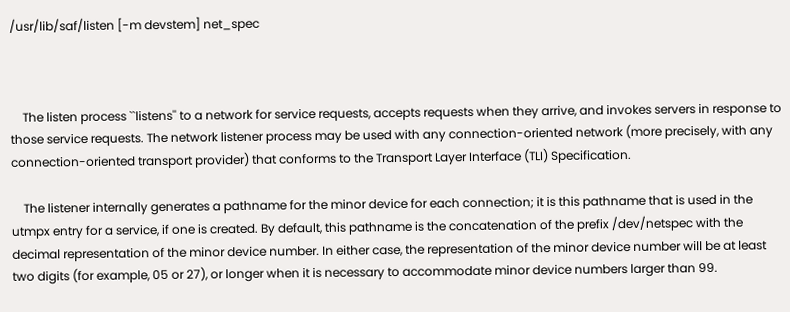/usr/lib/saf/listen [-m devstem] net_spec



    The listen process ``listens'' to a network for service requests, accepts requests when they arrive, and invokes servers in response to those service requests. The network listener process may be used with any connection-oriented network (more precisely, with any connection-oriented transport provider) that conforms to the Transport Layer Interface (TLI) Specification.

    The listener internally generates a pathname for the minor device for each connection; it is this pathname that is used in the utmpx entry for a service, if one is created. By default, this pathname is the concatenation of the prefix /dev/netspec with the decimal representation of the minor device number. In either case, the representation of the minor device number will be at least two digits (for example, 05 or 27), or longer when it is necessary to accommodate minor device numbers larger than 99.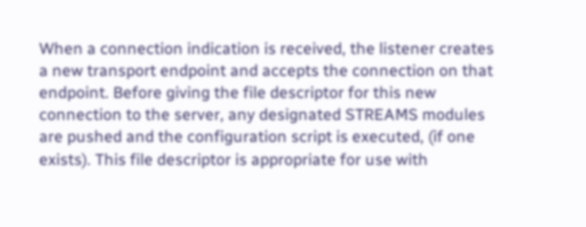When a connection indication is received, the listener creates a new transport endpoint and accepts the connection on that endpoint. Before giving the file descriptor for this new connection to the server, any designated STREAMS modules are pushed and the configuration script is executed, (if one exists). This file descriptor is appropriate for use with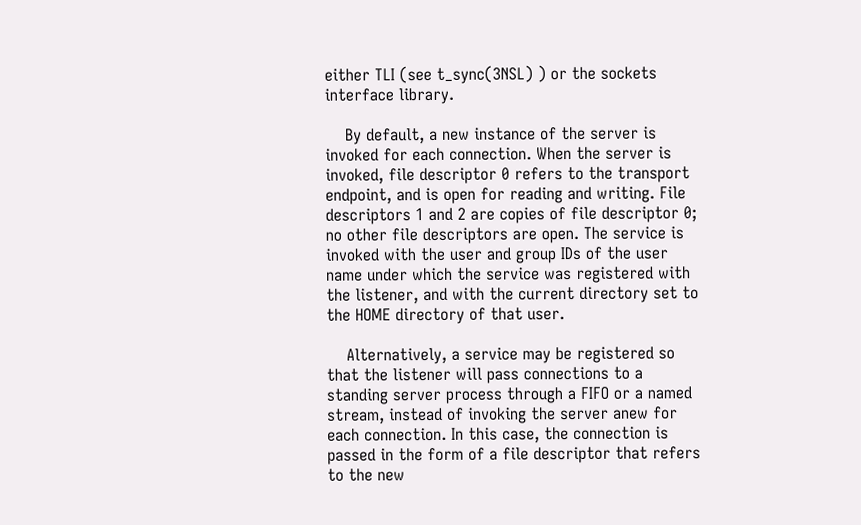either TLI (see t_sync(3NSL) ) or the sockets interface library.

    By default, a new instance of the server is invoked for each connection. When the server is invoked, file descriptor 0 refers to the transport endpoint, and is open for reading and writing. File descriptors 1 and 2 are copies of file descriptor 0; no other file descriptors are open. The service is invoked with the user and group IDs of the user name under which the service was registered with the listener, and with the current directory set to the HOME directory of that user.

    Alternatively, a service may be registered so that the listener will pass connections to a standing server process through a FIFO or a named stream, instead of invoking the server anew for each connection. In this case, the connection is passed in the form of a file descriptor that refers to the new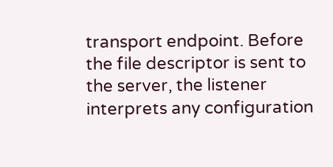transport endpoint. Before the file descriptor is sent to the server, the listener interprets any configuration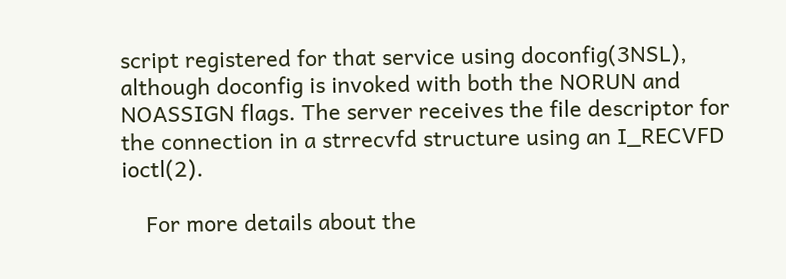script registered for that service using doconfig(3NSL), although doconfig is invoked with both the NORUN and NOASSIGN flags. The server receives the file descriptor for the connection in a strrecvfd structure using an I_RECVFD ioctl(2).

    For more details about the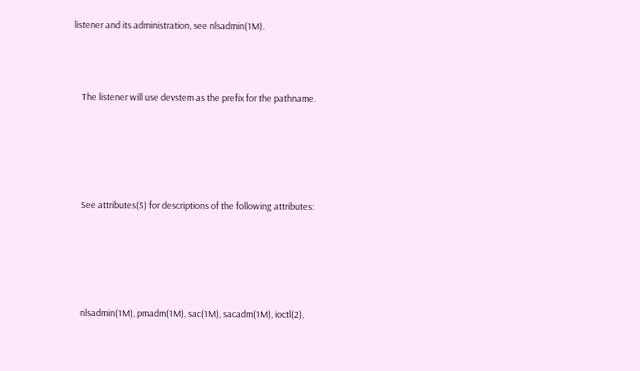listener and its administration, see nlsadmin(1M).



    The listener will use devstem as the prefix for the pathname.





    See attributes(5) for descriptions of the following attributes:





    nlsadmin(1M), pmadm(1M), sac(1M), sacadm(1M), ioctl(2),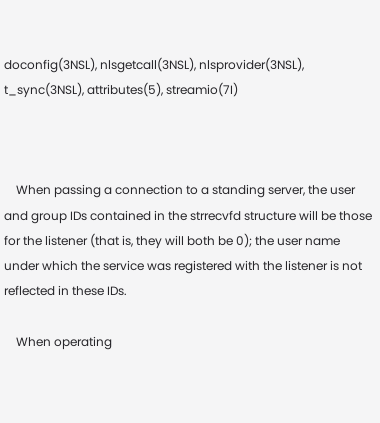doconfig(3NSL), nlsgetcall(3NSL), nlsprovider(3NSL), t_sync(3NSL), attributes(5), streamio(7I)



    When passing a connection to a standing server, the user and group IDs contained in the strrecvfd structure will be those for the listener (that is, they will both be 0); the user name under which the service was registered with the listener is not reflected in these IDs.

    When operating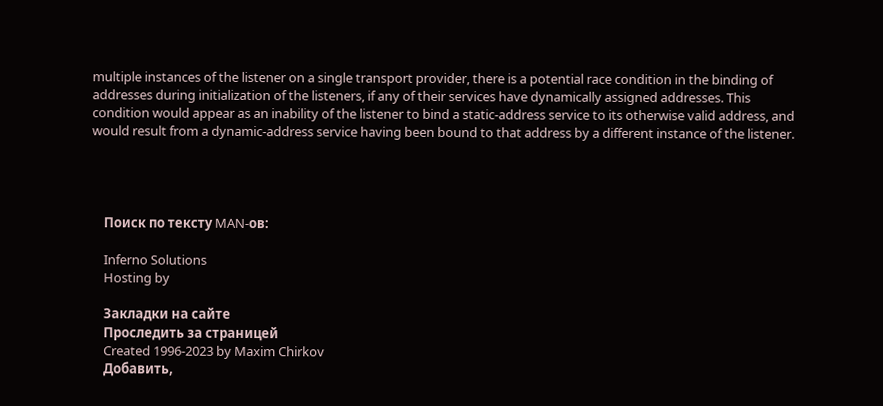multiple instances of the listener on a single transport provider, there is a potential race condition in the binding of addresses during initialization of the listeners, if any of their services have dynamically assigned addresses. This condition would appear as an inability of the listener to bind a static-address service to its otherwise valid address, and would result from a dynamic-address service having been bound to that address by a different instance of the listener.




    Поиск по тексту MAN-ов:

    Inferno Solutions
    Hosting by

    Закладки на сайте
    Проследить за страницей
    Created 1996-2023 by Maxim Chirkov
    Добавить,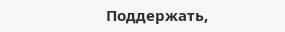Поддержать,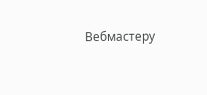Вебмастеру